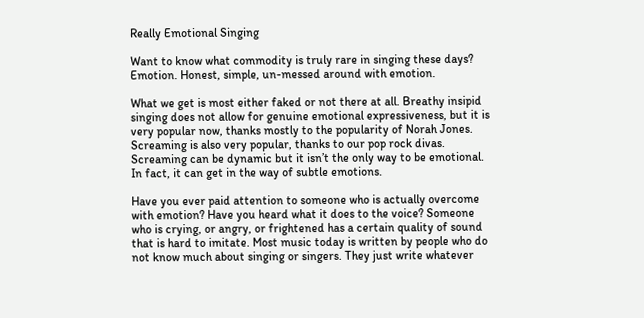Really Emotional Singing

Want to know what commodity is truly rare in singing these days? Emotion. Honest, simple, un-messed around with emotion.

What we get is most either faked or not there at all. Breathy insipid singing does not allow for genuine emotional expressiveness, but it is very popular now, thanks mostly to the popularity of Norah Jones. Screaming is also very popular, thanks to our pop rock divas. Screaming can be dynamic but it isn’t the only way to be emotional. In fact, it can get in the way of subtle emotions.

Have you ever paid attention to someone who is actually overcome with emotion? Have you heard what it does to the voice? Someone who is crying, or angry, or frightened has a certain quality of sound that is hard to imitate. Most music today is written by people who do not know much about singing or singers. They just write whatever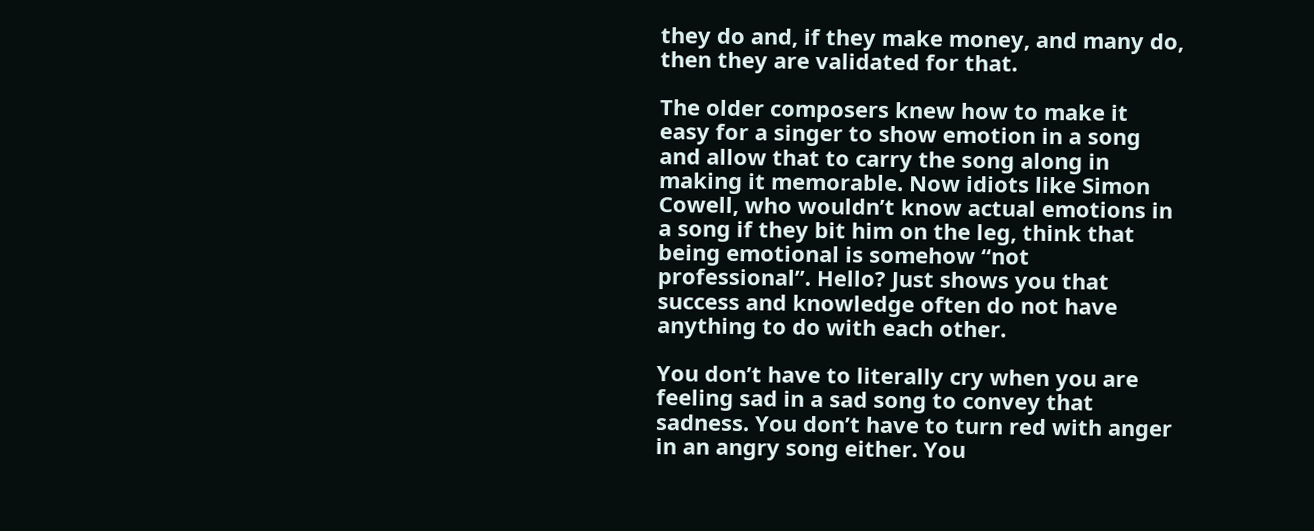they do and, if they make money, and many do, then they are validated for that.

The older composers knew how to make it easy for a singer to show emotion in a song and allow that to carry the song along in making it memorable. Now idiots like Simon Cowell, who wouldn’t know actual emotions in a song if they bit him on the leg, think that being emotional is somehow “not professional”. Hello? Just shows you that success and knowledge often do not have anything to do with each other.

You don’t have to literally cry when you are feeling sad in a sad song to convey that sadness. You don’t have to turn red with anger in an angry song either. You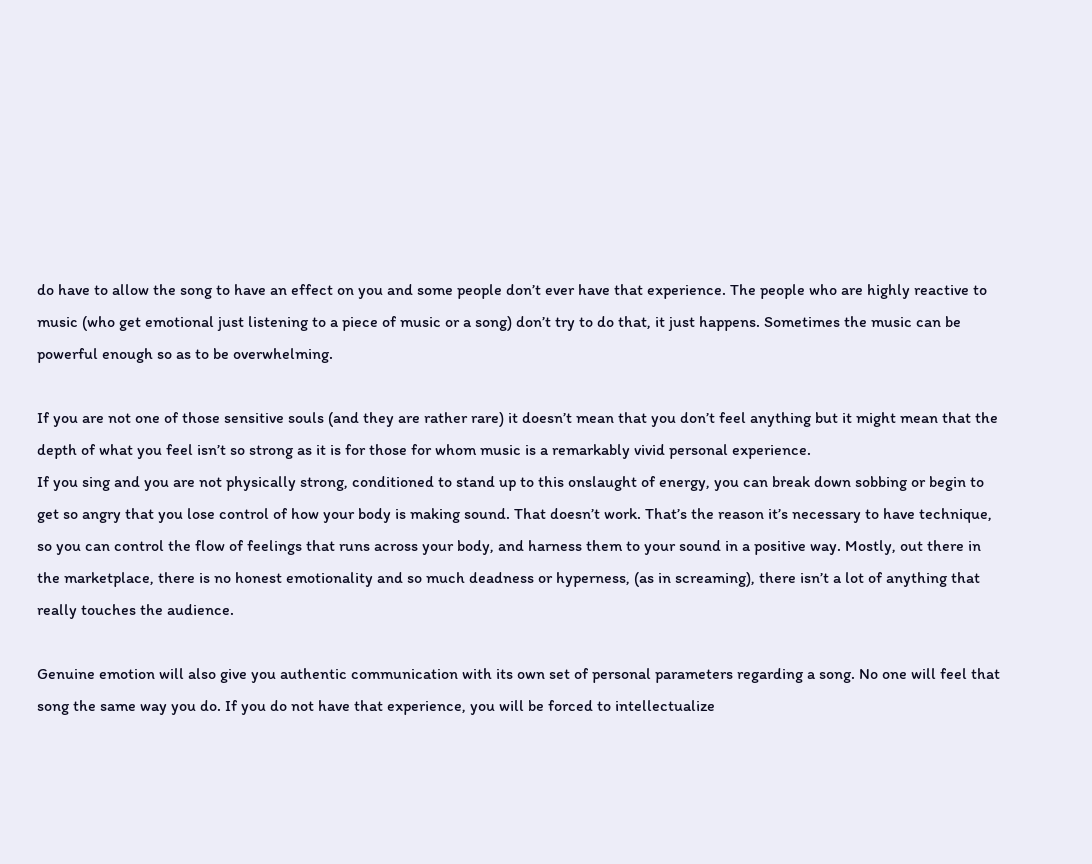do have to allow the song to have an effect on you and some people don’t ever have that experience. The people who are highly reactive to music (who get emotional just listening to a piece of music or a song) don’t try to do that, it just happens. Sometimes the music can be powerful enough so as to be overwhelming.

If you are not one of those sensitive souls (and they are rather rare) it doesn’t mean that you don’t feel anything but it might mean that the depth of what you feel isn’t so strong as it is for those for whom music is a remarkably vivid personal experience.
If you sing and you are not physically strong, conditioned to stand up to this onslaught of energy, you can break down sobbing or begin to get so angry that you lose control of how your body is making sound. That doesn’t work. That’s the reason it’s necessary to have technique, so you can control the flow of feelings that runs across your body, and harness them to your sound in a positive way. Mostly, out there in the marketplace, there is no honest emotionality and so much deadness or hyperness, (as in screaming), there isn’t a lot of anything that really touches the audience.

Genuine emotion will also give you authentic communication with its own set of personal parameters regarding a song. No one will feel that song the same way you do. If you do not have that experience, you will be forced to intellectualize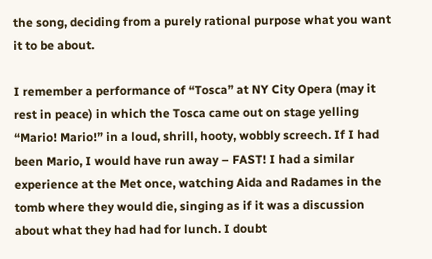the song, deciding from a purely rational purpose what you want it to be about.

I remember a performance of “Tosca” at NY City Opera (may it rest in peace) in which the Tosca came out on stage yelling “Mario! Mario!” in a loud, shrill, hooty, wobbly screech. If I had been Mario, I would have run away – FAST! I had a similar experience at the Met once, watching Aida and Radames in the tomb where they would die, singing as if it was a discussion about what they had had for lunch. I doubt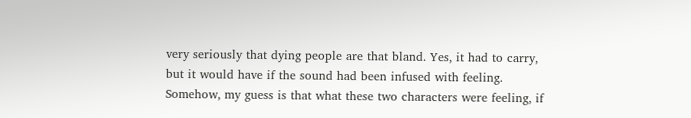very seriously that dying people are that bland. Yes, it had to carry, but it would have if the sound had been infused with feeling. Somehow, my guess is that what these two characters were feeling, if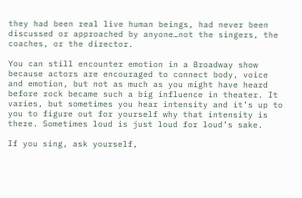they had been real live human beings, had never been discussed or approached by anyone…not the singers, the coaches, or the director.

You can still encounter emotion in a Broadway show because actors are encouraged to connect body, voice and emotion, but not as much as you might have heard before rock became such a big influence in theater. It varies, but sometimes you hear intensity and it’s up to you to figure out for yourself why that intensity is there. Sometimes loud is just loud for loud’s sake.

If you sing, ask yourself,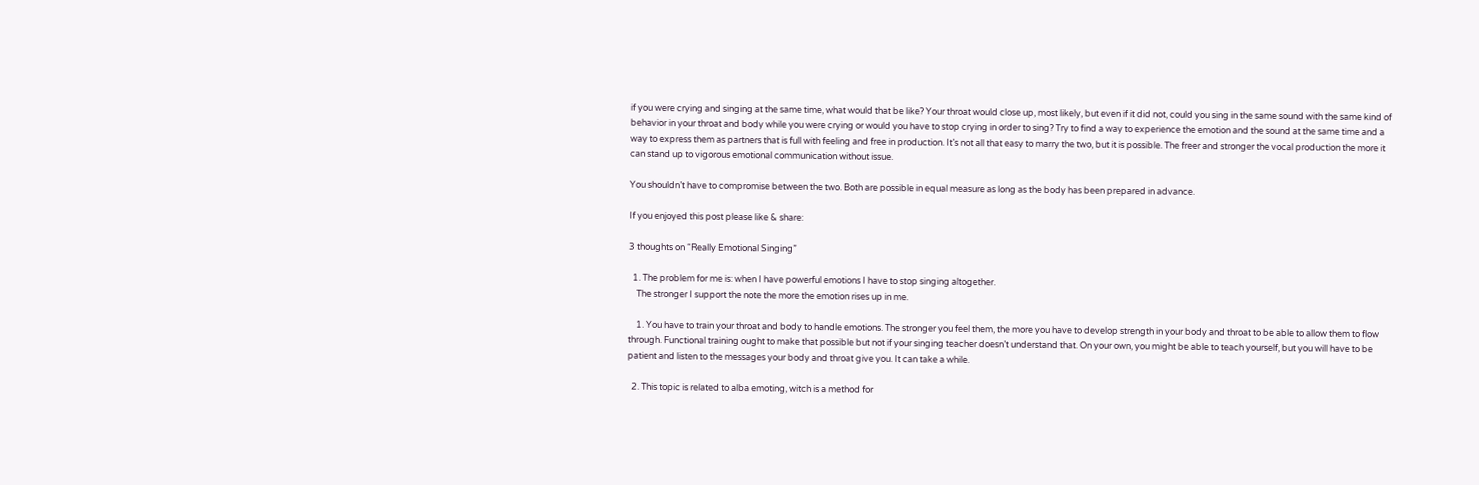if you were crying and singing at the same time, what would that be like? Your throat would close up, most likely, but even if it did not, could you sing in the same sound with the same kind of behavior in your throat and body while you were crying or would you have to stop crying in order to sing? Try to find a way to experience the emotion and the sound at the same time and a way to express them as partners that is full with feeling and free in production. It’s not all that easy to marry the two, but it is possible. The freer and stronger the vocal production the more it can stand up to vigorous emotional communication without issue.

You shouldn’t have to compromise between the two. Both are possible in equal measure as long as the body has been prepared in advance.

If you enjoyed this post please like & share:

3 thoughts on “Really Emotional Singing”

  1. The problem for me is: when I have powerful emotions I have to stop singing altogether.
    The stronger I support the note the more the emotion rises up in me.

    1. You have to train your throat and body to handle emotions. The stronger you feel them, the more you have to develop strength in your body and throat to be able to allow them to flow through. Functional training ought to make that possible but not if your singing teacher doesn’t understand that. On your own, you might be able to teach yourself, but you will have to be patient and listen to the messages your body and throat give you. It can take a while.

  2. This topic is related to alba emoting, witch is a method for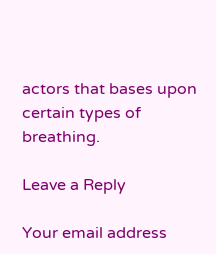actors that bases upon certain types of breathing.

Leave a Reply

Your email address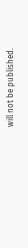will not be published.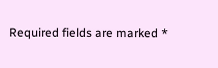Required fields are marked *